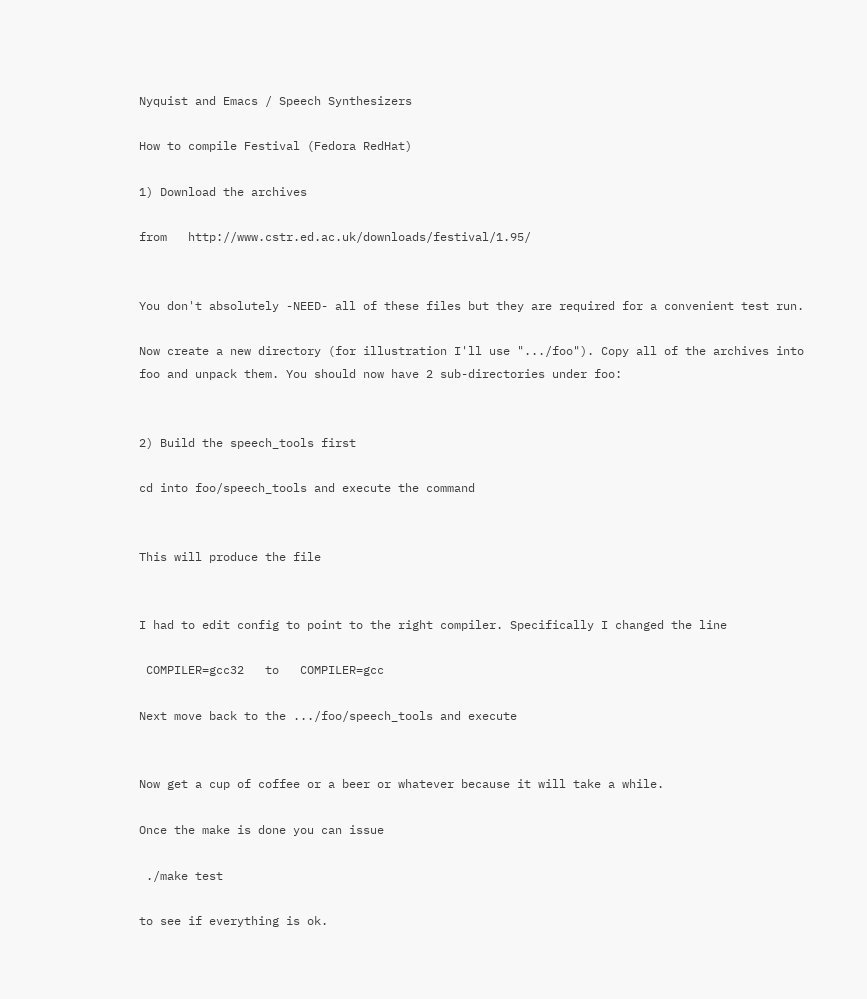Nyquist and Emacs / Speech Synthesizers

How to compile Festival (Fedora RedHat)

1) Download the archives

from   http://www.cstr.ed.ac.uk/downloads/festival/1.95/


You don't absolutely -NEED- all of these files but they are required for a convenient test run.

Now create a new directory (for illustration I'll use ".../foo"). Copy all of the archives into foo and unpack them. You should now have 2 sub-directories under foo:


2) Build the speech_tools first

cd into foo/speech_tools and execute the command


This will produce the file


I had to edit config to point to the right compiler. Specifically I changed the line

 COMPILER=gcc32   to   COMPILER=gcc

Next move back to the .../foo/speech_tools and execute


Now get a cup of coffee or a beer or whatever because it will take a while.

Once the make is done you can issue

 ./make test

to see if everything is ok.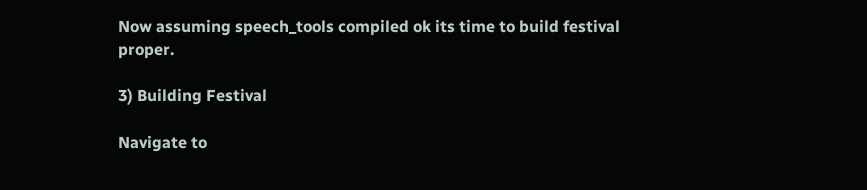Now assuming speech_tools compiled ok its time to build festival proper.

3) Building Festival

Navigate to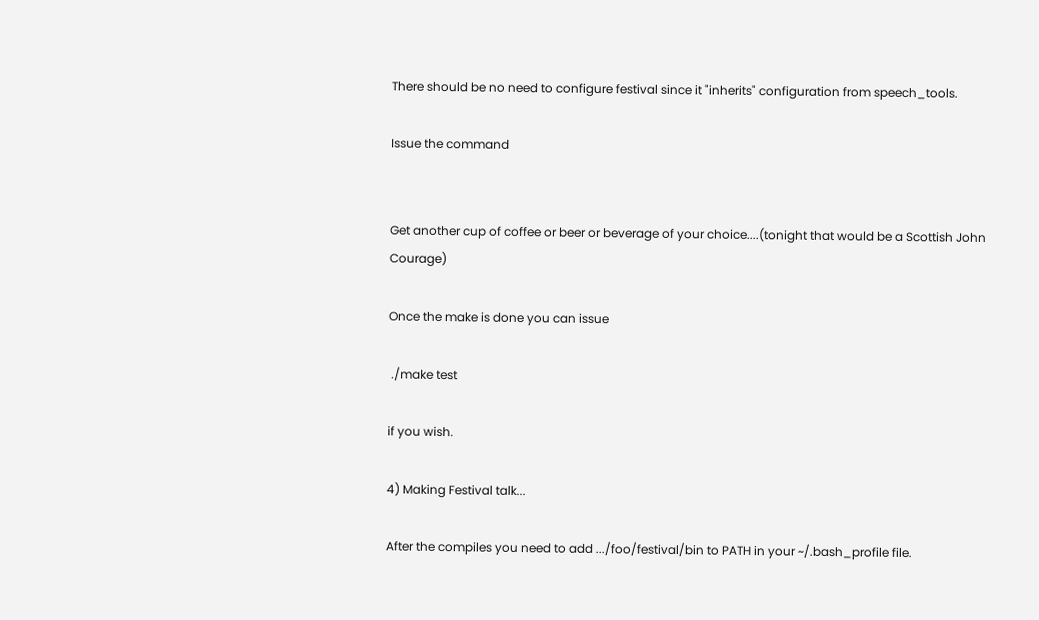There should be no need to configure festival since it "inherits" configuration from speech_tools.

Issue the command


Get another cup of coffee or beer or beverage of your choice....(tonight that would be a Scottish John Courage)

Once the make is done you can issue

 ./make test

if you wish.

4) Making Festival talk...

After the compiles you need to add .../foo/festival/bin to PATH in your ~/.bash_profile file.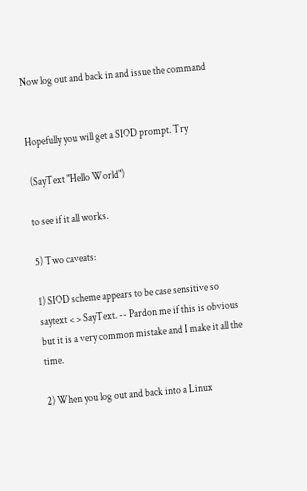Now log out and back in and issue the command


Hopefully you will get a SIOD prompt. Try

 (SayText "Hello World")

to see if it all works.

5) Two caveats:

1) SIOD scheme appears to be case sensitive so saytext < > SayText. -- Pardon me if this is obvious but it is a very common mistake and I make it all the time.

2) When you log out and back into a Linux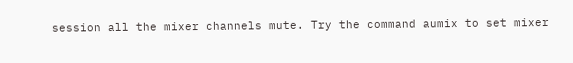session all the mixer channels mute. Try the command aumix to set mixer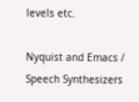levels etc.

Nyquist and Emacs / Speech Synthesizers